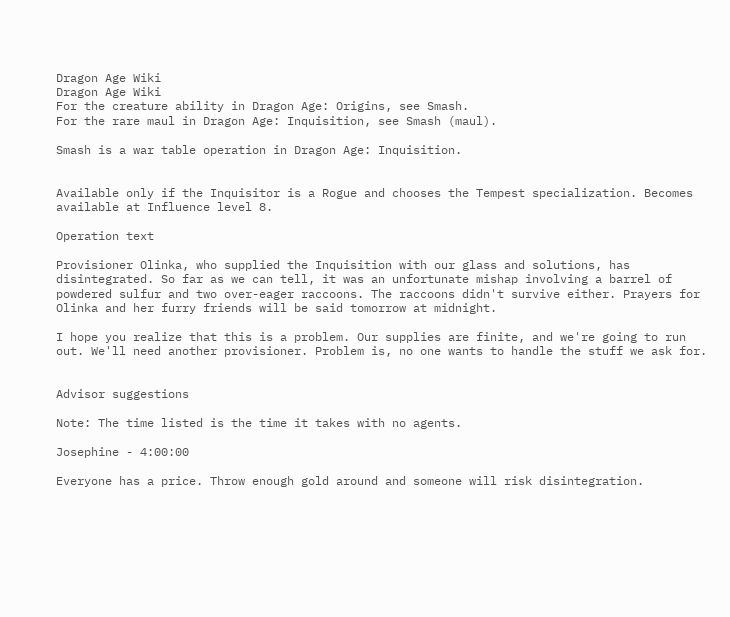Dragon Age Wiki
Dragon Age Wiki
For the creature ability in Dragon Age: Origins, see Smash.
For the rare maul in Dragon Age: Inquisition, see Smash (maul).

Smash is a war table operation in Dragon Age: Inquisition.


Available only if the Inquisitor is a Rogue and chooses the Tempest specialization. Becomes available at Influence level 8.

Operation text

Provisioner Olinka, who supplied the Inquisition with our glass and solutions, has disintegrated. So far as we can tell, it was an unfortunate mishap involving a barrel of powdered sulfur and two over-eager raccoons. The raccoons didn't survive either. Prayers for Olinka and her furry friends will be said tomorrow at midnight.

I hope you realize that this is a problem. Our supplies are finite, and we're going to run out. We'll need another provisioner. Problem is, no one wants to handle the stuff we ask for.


Advisor suggestions

Note: The time listed is the time it takes with no agents.

Josephine - 4:00:00

Everyone has a price. Throw enough gold around and someone will risk disintegration.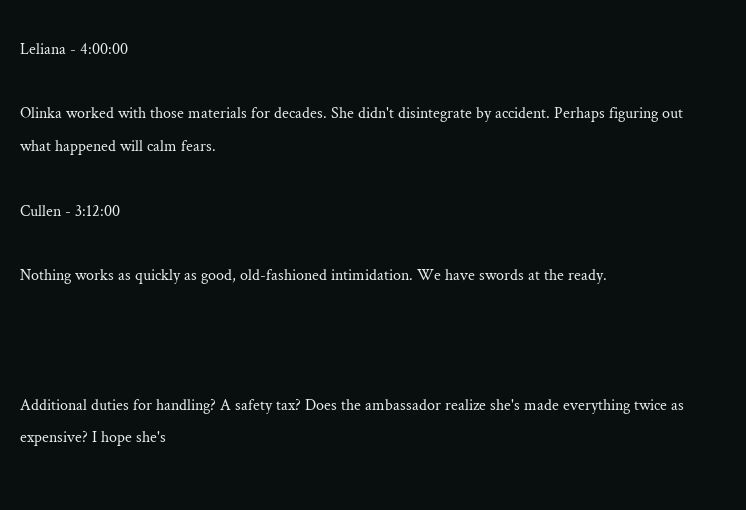Leliana - 4:00:00

Olinka worked with those materials for decades. She didn't disintegrate by accident. Perhaps figuring out what happened will calm fears.

Cullen - 3:12:00

Nothing works as quickly as good, old-fashioned intimidation. We have swords at the ready.



Additional duties for handling? A safety tax? Does the ambassador realize she's made everything twice as expensive? I hope she's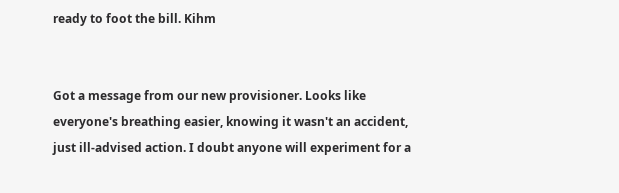ready to foot the bill. Kihm


Got a message from our new provisioner. Looks like everyone's breathing easier, knowing it wasn't an accident, just ill-advised action. I doubt anyone will experiment for a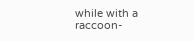while with a raccoon-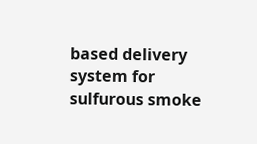based delivery system for sulfurous smoke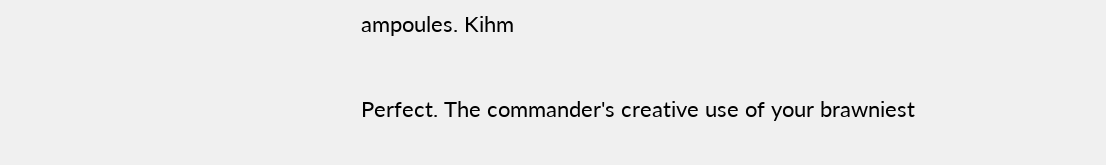ampoules. Kihm


Perfect. The commander's creative use of your brawniest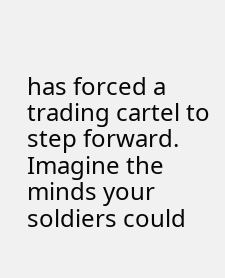has forced a trading cartel to step forward. Imagine the minds your soldiers could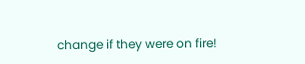change if they were on fire!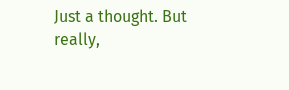Just a thought. But really,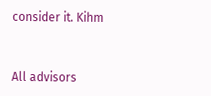consider it. Kihm


All advisors